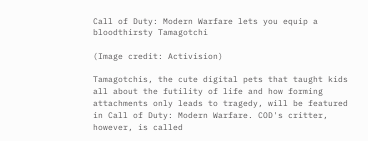Call of Duty: Modern Warfare lets you equip a bloodthirsty Tamagotchi

(Image credit: Activision)

Tamagotchis, the cute digital pets that taught kids all about the futility of life and how forming attachments only leads to tragedy, will be featured in Call of Duty: Modern Warfare. COD's critter, however, is called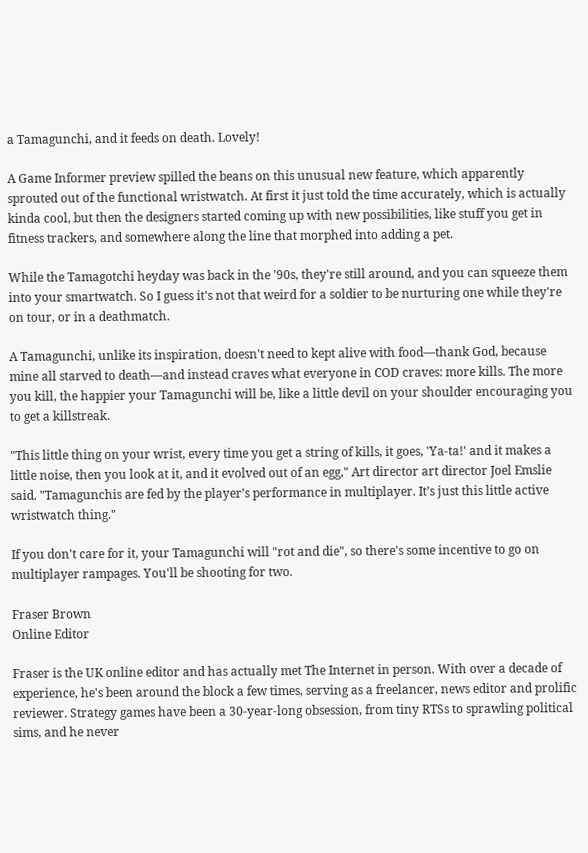a Tamagunchi, and it feeds on death. Lovely!

A Game Informer preview spilled the beans on this unusual new feature, which apparently sprouted out of the functional wristwatch. At first it just told the time accurately, which is actually kinda cool, but then the designers started coming up with new possibilities, like stuff you get in fitness trackers, and somewhere along the line that morphed into adding a pet.

While the Tamagotchi heyday was back in the '90s, they're still around, and you can squeeze them into your smartwatch. So I guess it's not that weird for a soldier to be nurturing one while they're on tour, or in a deathmatch.

A Tamagunchi, unlike its inspiration, doesn't need to kept alive with food—thank God, because mine all starved to death—and instead craves what everyone in COD craves: more kills. The more you kill, the happier your Tamagunchi will be, like a little devil on your shoulder encouraging you to get a killstreak.

"This little thing on your wrist, every time you get a string of kills, it goes, 'Ya-ta!' and it makes a little noise, then you look at it, and it evolved out of an egg," Art director art director Joel Emslie said. "Tamagunchis are fed by the player’s performance in multiplayer. It’s just this little active wristwatch thing."

If you don't care for it, your Tamagunchi will "rot and die", so there's some incentive to go on multiplayer rampages. You'll be shooting for two.

Fraser Brown
Online Editor

Fraser is the UK online editor and has actually met The Internet in person. With over a decade of experience, he's been around the block a few times, serving as a freelancer, news editor and prolific reviewer. Strategy games have been a 30-year-long obsession, from tiny RTSs to sprawling political sims, and he never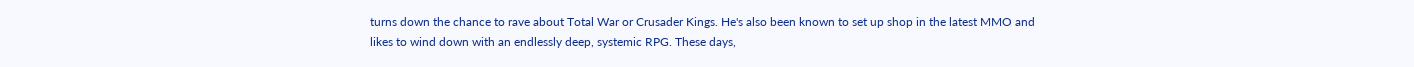turns down the chance to rave about Total War or Crusader Kings. He's also been known to set up shop in the latest MMO and likes to wind down with an endlessly deep, systemic RPG. These days,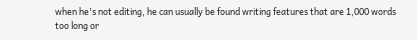when he's not editing, he can usually be found writing features that are 1,000 words too long or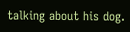talking about his dog.